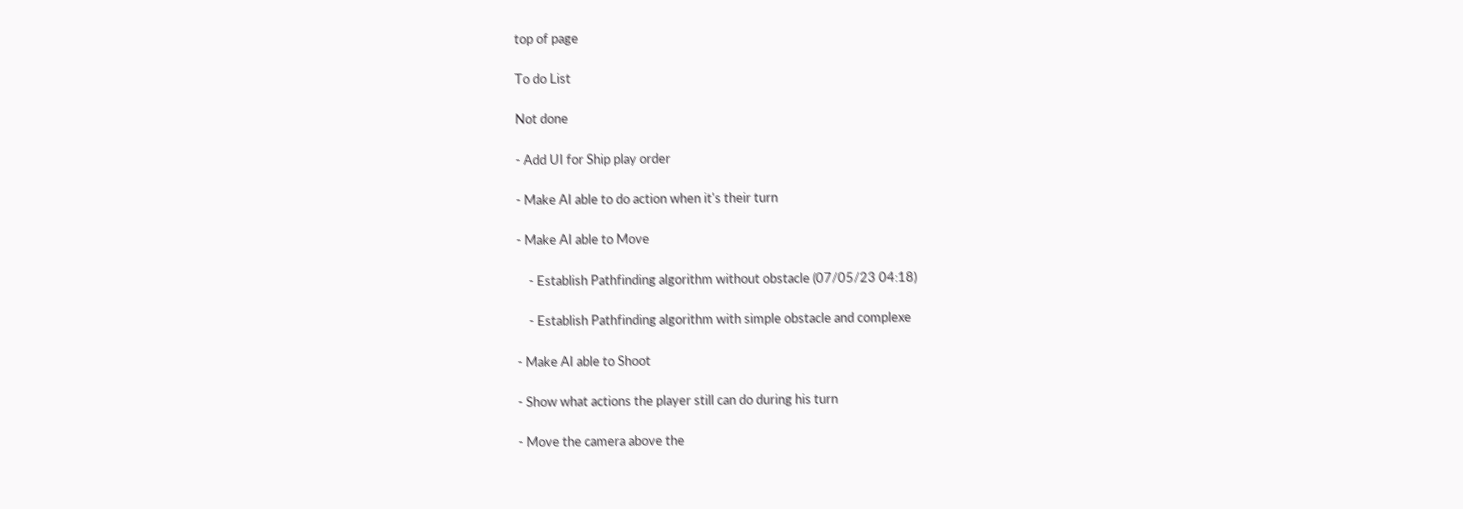top of page

To do List

Not done

- Add UI for Ship play order

- Make AI able to do action when it's their turn

- Make AI able to Move

    - Establish Pathfinding algorithm without obstacle (07/05/23 04:18)

    - Establish Pathfinding algorithm with simple obstacle and complexe

- Make AI able to Shoot

- Show what actions the player still can do during his turn

- Move the camera above the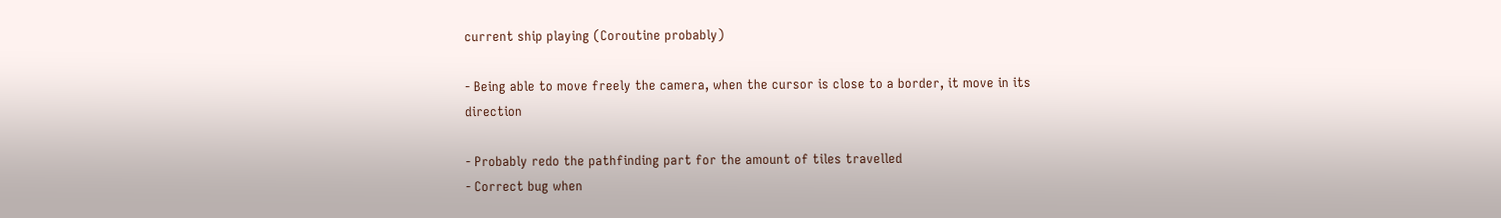current ship playing (Coroutine probably)

- Being able to move freely the camera, when the cursor is close to a border, it move in its direction

- Probably redo the pathfinding part for the amount of tiles travelled
- Correct bug when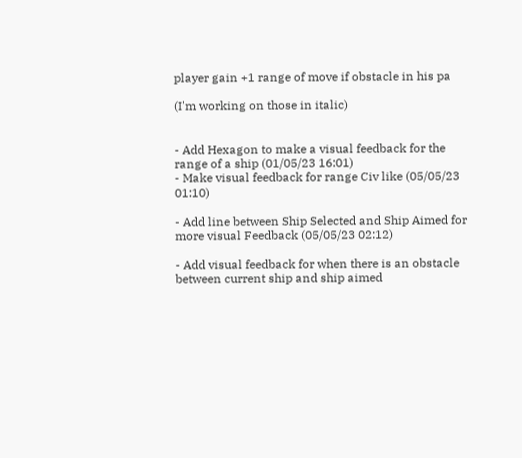player gain +1 range of move if obstacle in his pa

(I'm working on those in italic)


- Add Hexagon to make a visual feedback for the range of a ship (01/05/23 16:01)
- Make visual feedback for range Civ like (05/05/23 01:10)

- Add line between Ship Selected and Ship Aimed for more visual Feedback (05/05/23 02:12)

- Add visual feedback for when there is an obstacle between current ship and ship aimed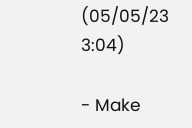(05/05/23 3:04)

- Make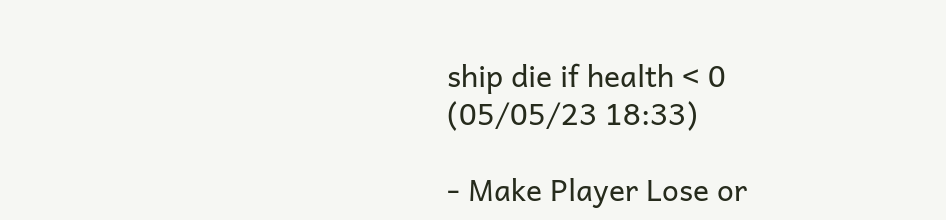ship die if health < 0 (05/05/23 18:33)

- Make Player Lose or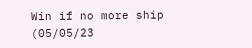Win if no more ship (05/05/23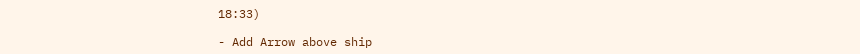18:33)

- Add Arrow above ship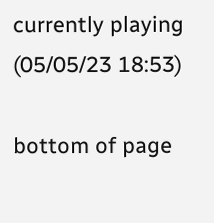currently playing (05/05/23 18:53)

bottom of page